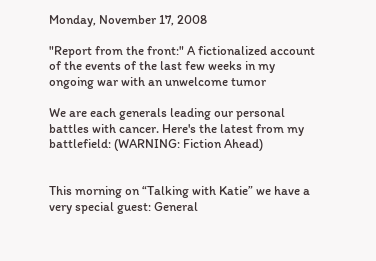Monday, November 17, 2008

"Report from the front:" A fictionalized account of the events of the last few weeks in my ongoing war with an unwelcome tumor

We are each generals leading our personal battles with cancer. Here's the latest from my battlefield: (WARNING: Fiction Ahead)


This morning on “Talking with Katie” we have a very special guest: General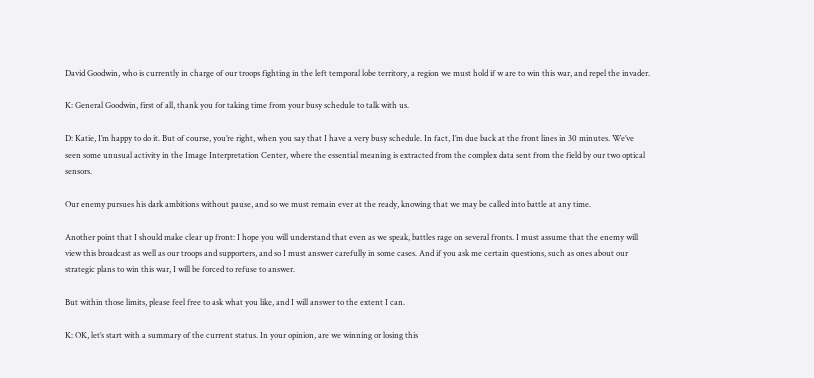David Goodwin, who is currently in charge of our troops fighting in the left temporal lobe territory, a region we must hold if w are to win this war, and repel the invader.

K: General Goodwin, first of all, thank you for taking time from your busy schedule to talk with us.

D: Katie, I’m happy to do it. But of course, you’re right, when you say that I have a very busy schedule. In fact, I’m due back at the front lines in 30 minutes. We’ve seen some unusual activity in the Image Interpretation Center, where the essential meaning is extracted from the complex data sent from the field by our two optical sensors.

Our enemy pursues his dark ambitions without pause, and so we must remain ever at the ready, knowing that we may be called into battle at any time.

Another point that I should make clear up front: I hope you will understand that even as we speak, battles rage on several fronts. I must assume that the enemy will view this broadcast as well as our troops and supporters, and so I must answer carefully in some cases. And if you ask me certain questions, such as ones about our strategic plans to win this war, I will be forced to refuse to answer.

But within those limits, please feel free to ask what you like, and I will answer to the extent I can.

K: OK, let’s start with a summary of the current status. In your opinion, are we winning or losing this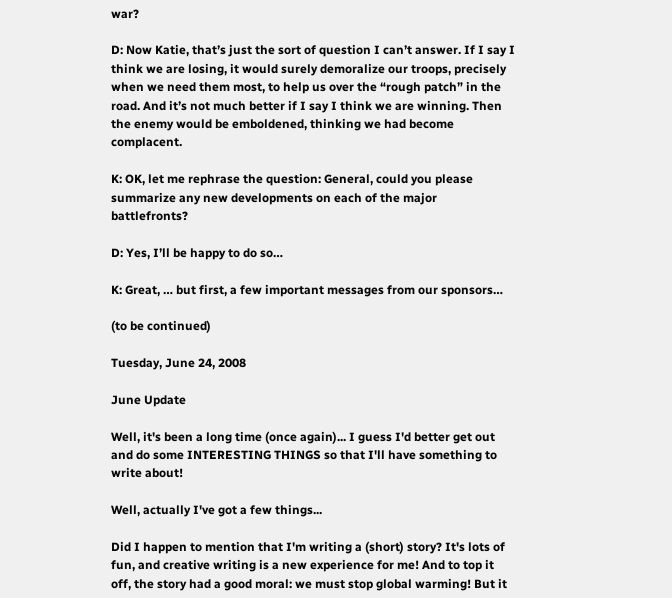war?

D: Now Katie, that’s just the sort of question I can’t answer. If I say I think we are losing, it would surely demoralize our troops, precisely when we need them most, to help us over the “rough patch” in the road. And it’s not much better if I say I think we are winning. Then the enemy would be emboldened, thinking we had become complacent.

K: OK, let me rephrase the question: General, could you please summarize any new developments on each of the major battlefronts?

D: Yes, I’ll be happy to do so…

K: Great, … but first, a few important messages from our sponsors…

(to be continued)

Tuesday, June 24, 2008

June Update

Well, it's been a long time (once again)... I guess I'd better get out and do some INTERESTING THINGS so that I'll have something to write about!

Well, actually I've got a few things...

Did I happen to mention that I'm writing a (short) story? It's lots of fun, and creative writing is a new experience for me! And to top it off, the story had a good moral: we must stop global warming! But it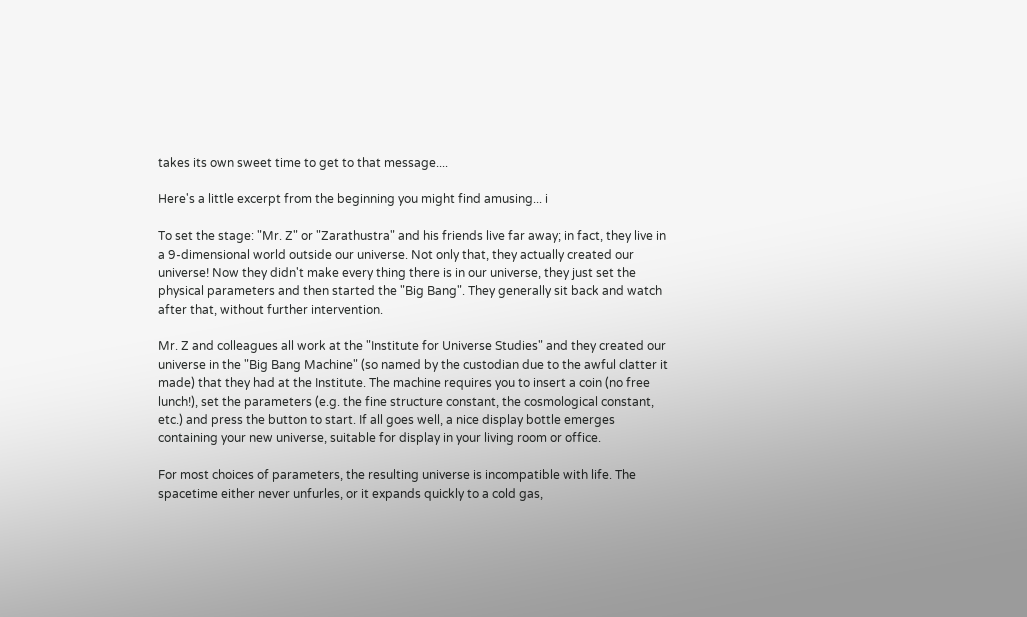takes its own sweet time to get to that message....

Here's a little excerpt from the beginning you might find amusing... i

To set the stage: "Mr. Z" or "Zarathustra" and his friends live far away; in fact, they live in a 9-dimensional world outside our universe. Not only that, they actually created our universe! Now they didn't make every thing there is in our universe, they just set the physical parameters and then started the "Big Bang". They generally sit back and watch after that, without further intervention.

Mr. Z and colleagues all work at the "Institute for Universe Studies" and they created our universe in the "Big Bang Machine" (so named by the custodian due to the awful clatter it made) that they had at the Institute. The machine requires you to insert a coin (no free lunch!), set the parameters (e.g. the fine structure constant, the cosmological constant, etc.) and press the button to start. If all goes well, a nice display bottle emerges containing your new universe, suitable for display in your living room or office.

For most choices of parameters, the resulting universe is incompatible with life. The spacetime either never unfurles, or it expands quickly to a cold gas,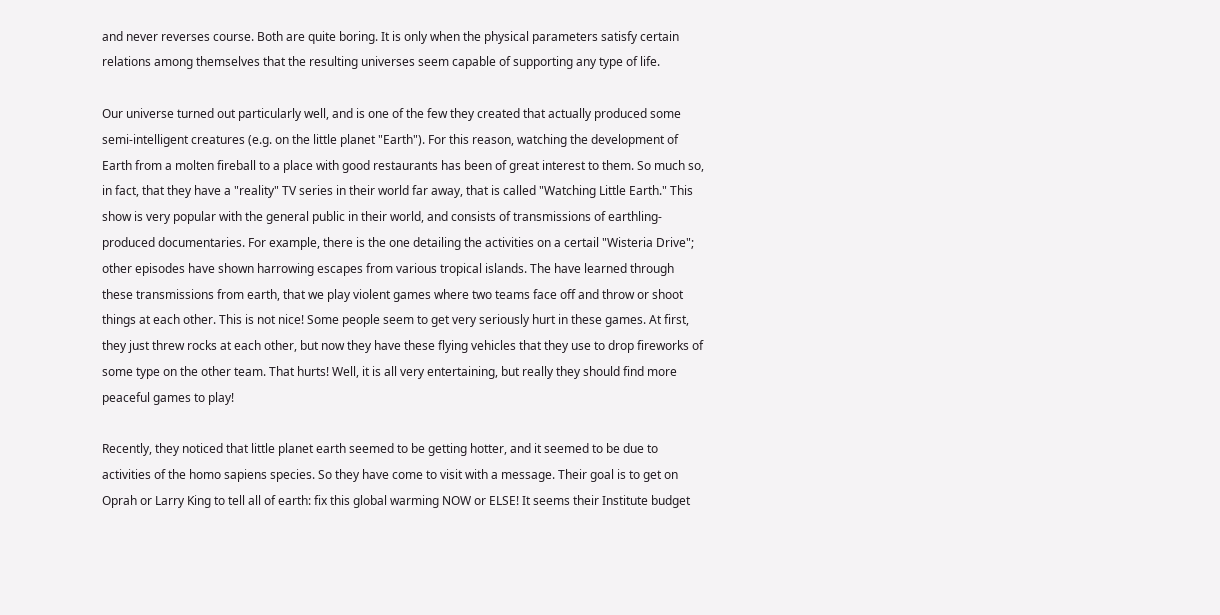and never reverses course. Both are quite boring. It is only when the physical parameters satisfy certain relations among themselves that the resulting universes seem capable of supporting any type of life.

Our universe turned out particularly well, and is one of the few they created that actually produced some semi-intelligent creatures (e.g. on the little planet "Earth"). For this reason, watching the development of Earth from a molten fireball to a place with good restaurants has been of great interest to them. So much so, in fact, that they have a "reality" TV series in their world far away, that is called "Watching Little Earth." This show is very popular with the general public in their world, and consists of transmissions of earthling-produced documentaries. For example, there is the one detailing the activities on a certail "Wisteria Drive"; other episodes have shown harrowing escapes from various tropical islands. The have learned through these transmissions from earth, that we play violent games where two teams face off and throw or shoot things at each other. This is not nice! Some people seem to get very seriously hurt in these games. At first, they just threw rocks at each other, but now they have these flying vehicles that they use to drop fireworks of some type on the other team. That hurts! Well, it is all very entertaining, but really they should find more peaceful games to play!

Recently, they noticed that little planet earth seemed to be getting hotter, and it seemed to be due to activities of the homo sapiens species. So they have come to visit with a message. Their goal is to get on Oprah or Larry King to tell all of earth: fix this global warming NOW or ELSE! It seems their Institute budget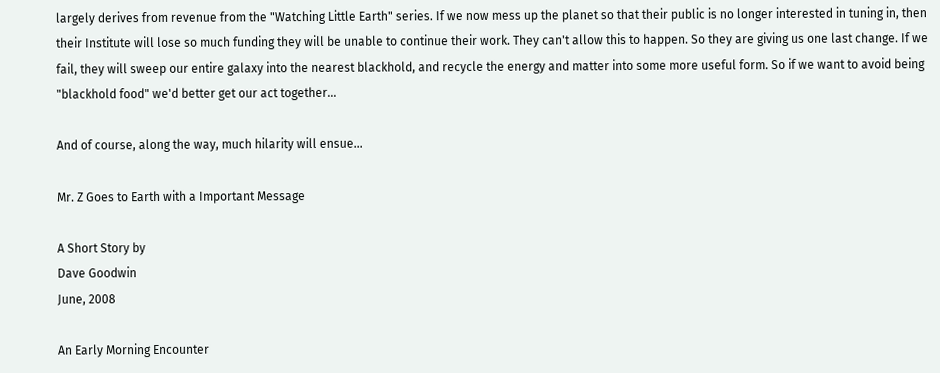largely derives from revenue from the "Watching Little Earth" series. If we now mess up the planet so that their public is no longer interested in tuning in, then their Institute will lose so much funding they will be unable to continue their work. They can't allow this to happen. So they are giving us one last change. If we fail, they will sweep our entire galaxy into the nearest blackhold, and recycle the energy and matter into some more useful form. So if we want to avoid being "blackhold food" we'd better get our act together...

And of course, along the way, much hilarity will ensue...

Mr. Z Goes to Earth with a Important Message

A Short Story by
Dave Goodwin
June, 2008

An Early Morning Encounter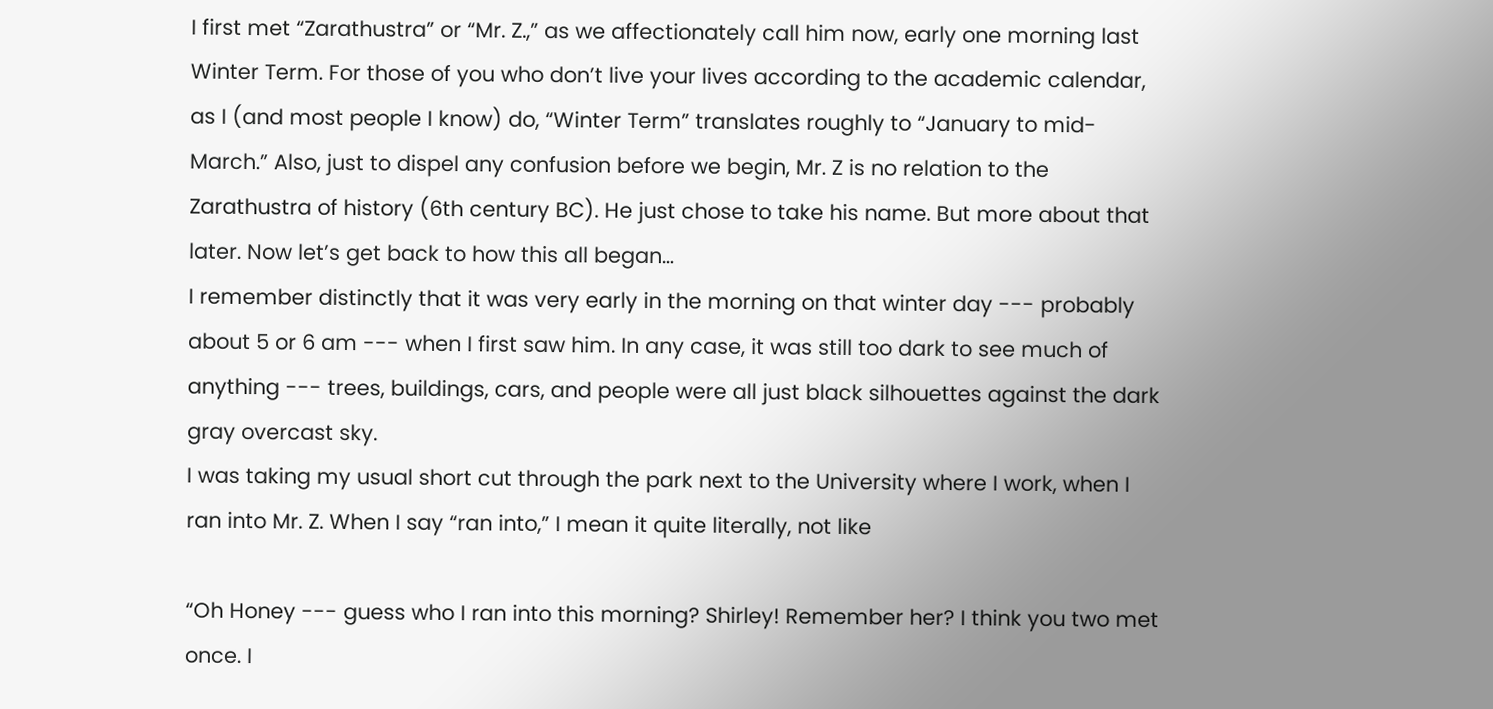I first met “Zarathustra” or “Mr. Z.,” as we affectionately call him now, early one morning last Winter Term. For those of you who don’t live your lives according to the academic calendar, as I (and most people I know) do, “Winter Term” translates roughly to “January to mid-March.” Also, just to dispel any confusion before we begin, Mr. Z is no relation to the Zarathustra of history (6th century BC). He just chose to take his name. But more about that later. Now let’s get back to how this all began…
I remember distinctly that it was very early in the morning on that winter day --- probably about 5 or 6 am --- when I first saw him. In any case, it was still too dark to see much of anything --- trees, buildings, cars, and people were all just black silhouettes against the dark gray overcast sky.
I was taking my usual short cut through the park next to the University where I work, when I ran into Mr. Z. When I say “ran into,” I mean it quite literally, not like

“Oh Honey --- guess who I ran into this morning? Shirley! Remember her? I think you two met once. I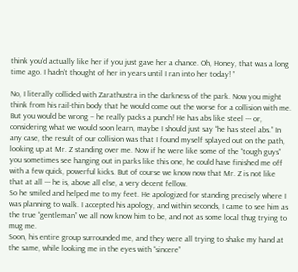think you’d actually like her if you just gave her a chance. Oh, Honey, that was a long time ago. I hadn’t thought of her in years until I ran into her today! ”

No, I literally collided with Zarathustra in the darkness of the park. Now you might think from his rail-thin body that he would come out the worse for a collision with me. But you would be wrong – he really packs a punch! He has abs like steel --- or, considering what we would soon learn, maybe I should just say “he has steel abs.” In any case, the result of our collision was that I found myself splayed out on the path, looking up at Mr. Z standing over me. Now if he were like some of the “tough guys” you sometimes see hanging out in parks like this one, he could have finished me off with a few quick, powerful kicks. But of course we know now that Mr. Z is not like that at all --- he is, above all else, a very decent fellow.
So he smiled and helped me to my feet. He apologized for standing precisely where I was planning to walk. I accepted his apology, and within seconds, I came to see him as the true “gentleman” we all now know him to be, and not as some local thug trying to mug me.
Soon, his entire group surrounded me, and they were all trying to shake my hand at the same, while looking me in the eyes with “sincere”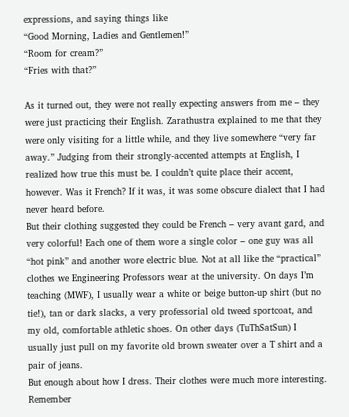expressions, and saying things like
“Good Morning, Ladies and Gentlemen!”
“Room for cream?”
“Fries with that?”

As it turned out, they were not really expecting answers from me – they were just practicing their English. Zarathustra explained to me that they were only visiting for a little while, and they live somewhere “very far away.” Judging from their strongly-accented attempts at English, I realized how true this must be. I couldn’t quite place their accent, however. Was it French? If it was, it was some obscure dialect that I had never heard before.
But their clothing suggested they could be French – very avant gard, and very colorful! Each one of them wore a single color – one guy was all “hot pink” and another wore electric blue. Not at all like the “practical” clothes we Engineering Professors wear at the university. On days I’m teaching (MWF), I usually wear a white or beige button-up shirt (but no tie!), tan or dark slacks, a very professorial old tweed sportcoat, and my old, comfortable athletic shoes. On other days (TuThSatSun) I usually just pull on my favorite old brown sweater over a T shirt and a pair of jeans.
But enough about how I dress. Their clothes were much more interesting. Remember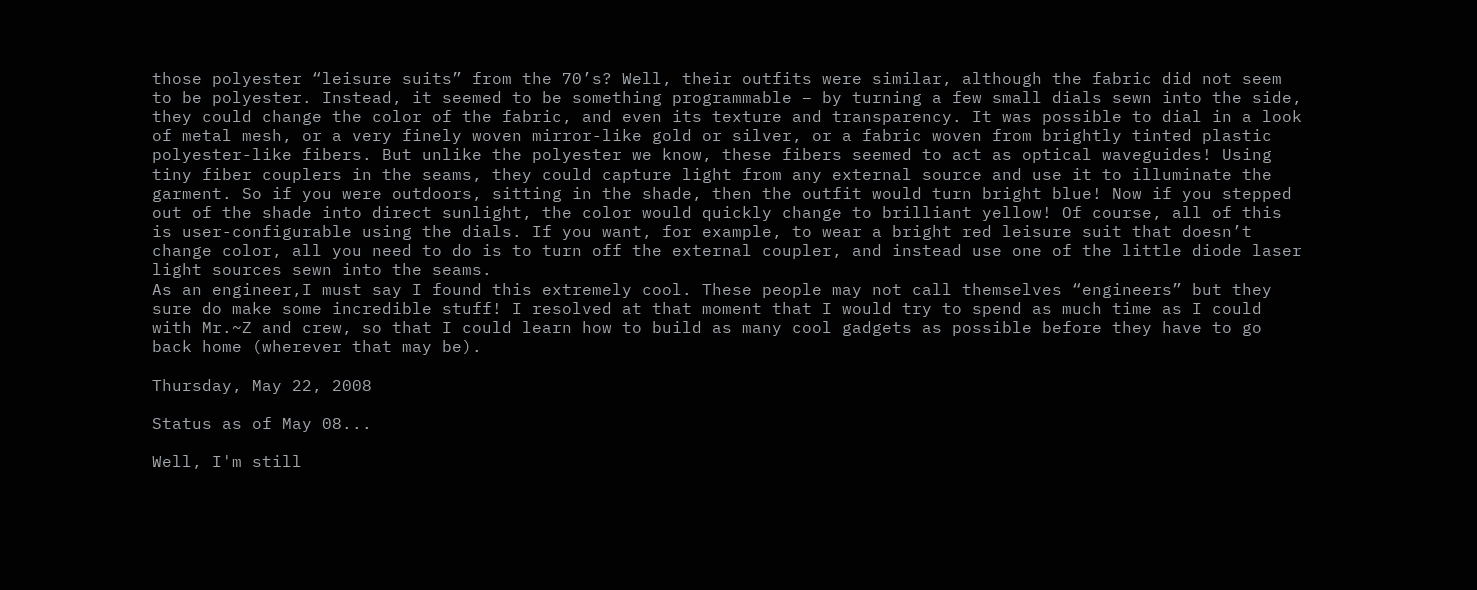those polyester “leisure suits” from the 70’s? Well, their outfits were similar, although the fabric did not seem to be polyester. Instead, it seemed to be something programmable – by turning a few small dials sewn into the side, they could change the color of the fabric, and even its texture and transparency. It was possible to dial in a look of metal mesh, or a very finely woven mirror-like gold or silver, or a fabric woven from brightly tinted plastic polyester-like fibers. But unlike the polyester we know, these fibers seemed to act as optical waveguides! Using tiny fiber couplers in the seams, they could capture light from any external source and use it to illuminate the garment. So if you were outdoors, sitting in the shade, then the outfit would turn bright blue! Now if you stepped out of the shade into direct sunlight, the color would quickly change to brilliant yellow! Of course, all of this is user-configurable using the dials. If you want, for example, to wear a bright red leisure suit that doesn’t change color, all you need to do is to turn off the external coupler, and instead use one of the little diode laser light sources sewn into the seams.
As an engineer,I must say I found this extremely cool. These people may not call themselves “engineers” but they sure do make some incredible stuff! I resolved at that moment that I would try to spend as much time as I could with Mr.~Z and crew, so that I could learn how to build as many cool gadgets as possible before they have to go back home (wherever that may be).

Thursday, May 22, 2008

Status as of May 08...

Well, I'm still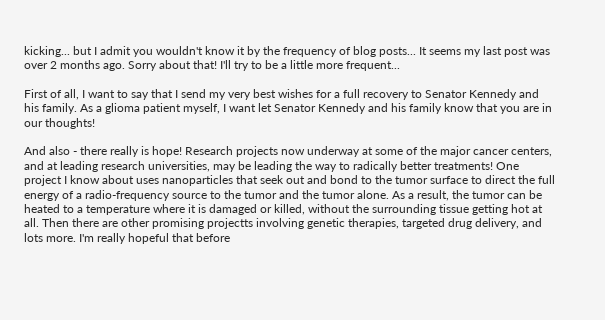kicking... but I admit you wouldn't know it by the frequency of blog posts... It seems my last post was over 2 months ago. Sorry about that! I'll try to be a little more frequent...

First of all, I want to say that I send my very best wishes for a full recovery to Senator Kennedy and his family. As a glioma patient myself, I want let Senator Kennedy and his family know that you are in our thoughts!

And also - there really is hope! Research projects now underway at some of the major cancer centers, and at leading research universities, may be leading the way to radically better treatments! One project I know about uses nanoparticles that seek out and bond to the tumor surface to direct the full energy of a radio-frequency source to the tumor and the tumor alone. As a result, the tumor can be heated to a temperature where it is damaged or killed, without the surrounding tissue getting hot at all. Then there are other promising projectts involving genetic therapies, targeted drug delivery, and lots more. I'm really hopeful that before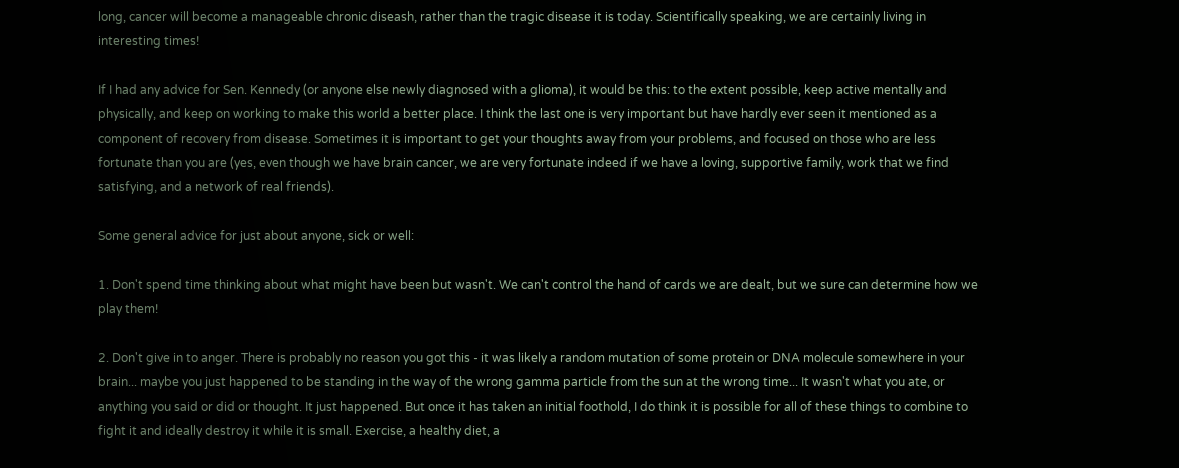long, cancer will become a manageable chronic diseash, rather than the tragic disease it is today. Scientifically speaking, we are certainly living in interesting times!

If I had any advice for Sen. Kennedy (or anyone else newly diagnosed with a glioma), it would be this: to the extent possible, keep active mentally and physically, and keep on working to make this world a better place. I think the last one is very important but have hardly ever seen it mentioned as a component of recovery from disease. Sometimes it is important to get your thoughts away from your problems, and focused on those who are less fortunate than you are (yes, even though we have brain cancer, we are very fortunate indeed if we have a loving, supportive family, work that we find satisfying, and a network of real friends).

Some general advice for just about anyone, sick or well:

1. Don't spend time thinking about what might have been but wasn't. We can't control the hand of cards we are dealt, but we sure can determine how we play them!

2. Don't give in to anger. There is probably no reason you got this - it was likely a random mutation of some protein or DNA molecule somewhere in your brain... maybe you just happened to be standing in the way of the wrong gamma particle from the sun at the wrong time... It wasn't what you ate, or anything you said or did or thought. It just happened. But once it has taken an initial foothold, I do think it is possible for all of these things to combine to fight it and ideally destroy it while it is small. Exercise, a healthy diet, a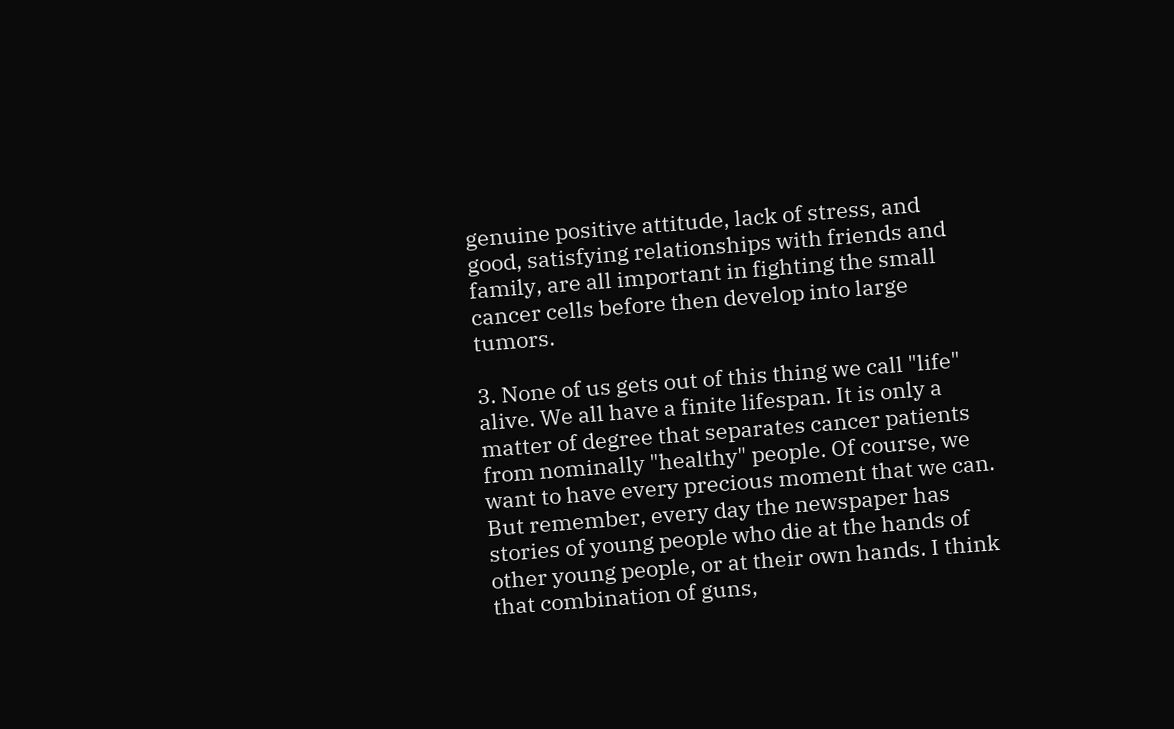genuine positive attitude, lack of stress, and good, satisfying relationships with friends and family, are all important in fighting the small cancer cells before then develop into large tumors.

3. None of us gets out of this thing we call "life" alive. We all have a finite lifespan. It is only a matter of degree that separates cancer patients from nominally "healthy" people. Of course, we want to have every precious moment that we can. But remember, every day the newspaper has stories of young people who die at the hands of other young people, or at their own hands. I think that combination of guns,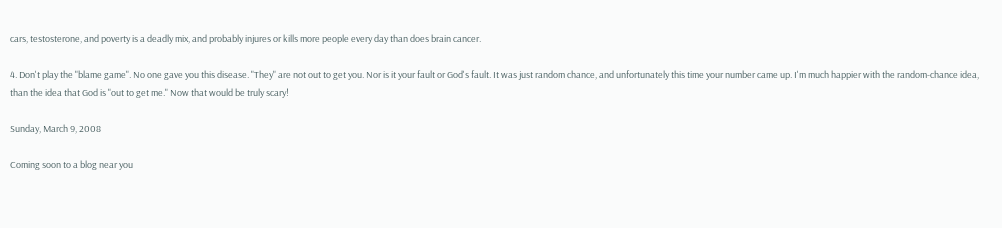cars, testosterone, and poverty is a deadly mix, and probably injures or kills more people every day than does brain cancer.

4. Don't play the "blame game". No one gave you this disease. "They" are not out to get you. Nor is it your fault or God's fault. It was just random chance, and unfortunately this time your number came up. I'm much happier with the random-chance idea, than the idea that God is "out to get me." Now that would be truly scary!

Sunday, March 9, 2008

Coming soon to a blog near you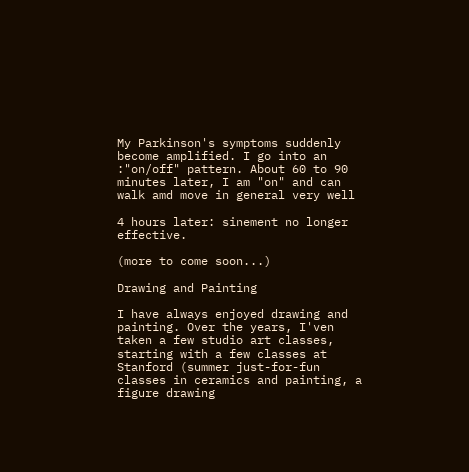My Parkinson's symptoms suddenly become amplified. I go into an :"on/off" pattern. About 60 to 90 minutes later, I am "on" and can walk amd move in general very well

4 hours later: sinement no longer effective.

(more to come soon...)

Drawing and Painting

I have always enjoyed drawing and painting. Over the years, I'ven taken a few studio art classes, starting with a few classes at Stanford (summer just-for-fun classes in ceramics and painting, a figure drawing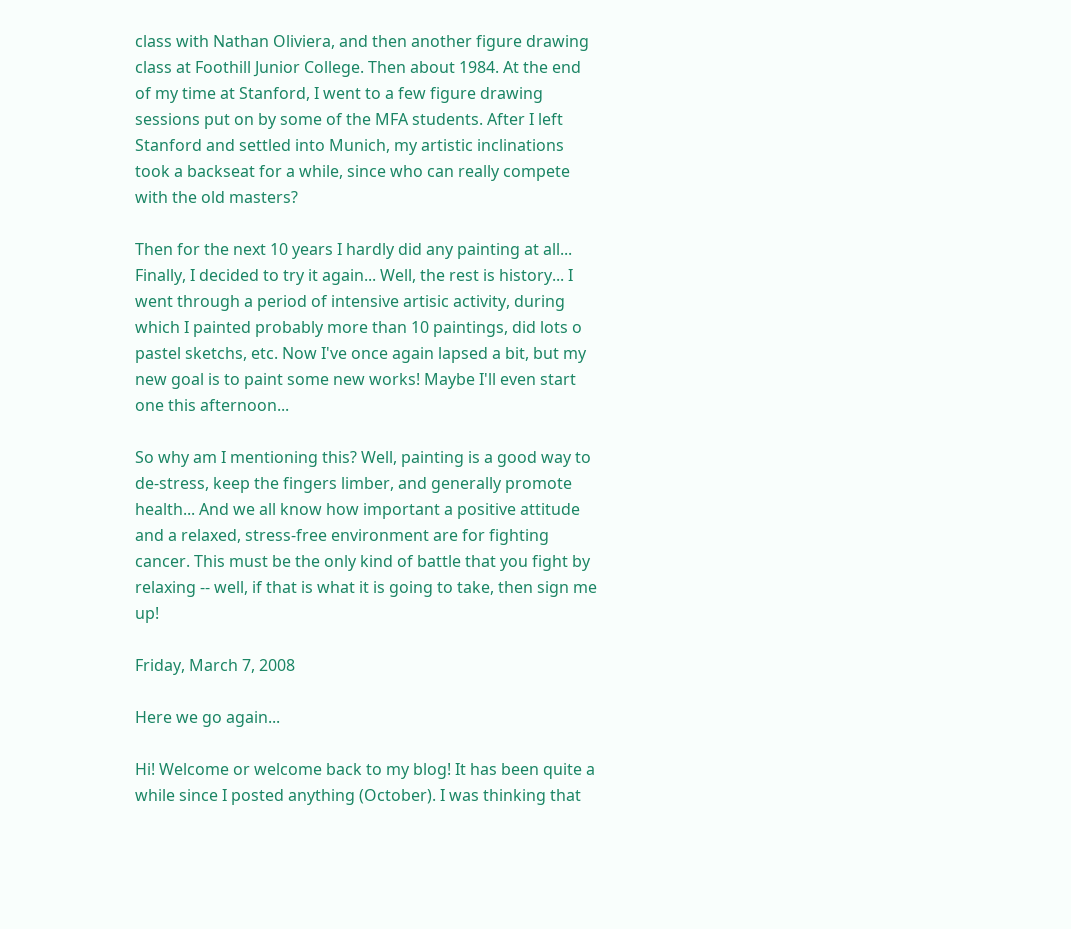class with Nathan Oliviera, and then another figure drawing class at Foothill Junior College. Then about 1984. At the end of my time at Stanford, I went to a few figure drawing sessions put on by some of the MFA students. After I left Stanford and settled into Munich, my artistic inclinations took a backseat for a while, since who can really compete with the old masters?

Then for the next 10 years I hardly did any painting at all... Finally, I decided to try it again... Well, the rest is history... I went through a period of intensive artisic activity, during which I painted probably more than 10 paintings, did lots o pastel sketchs, etc. Now I've once again lapsed a bit, but my new goal is to paint some new works! Maybe I'll even start one this afternoon...

So why am I mentioning this? Well, painting is a good way to de-stress, keep the fingers limber, and generally promote health... And we all know how important a positive attitude and a relaxed, stress-free environment are for fighting cancer. This must be the only kind of battle that you fight by relaxing -- well, if that is what it is going to take, then sign me up!

Friday, March 7, 2008

Here we go again...

Hi! Welcome or welcome back to my blog! It has been quite a while since I posted anything (October). I was thinking that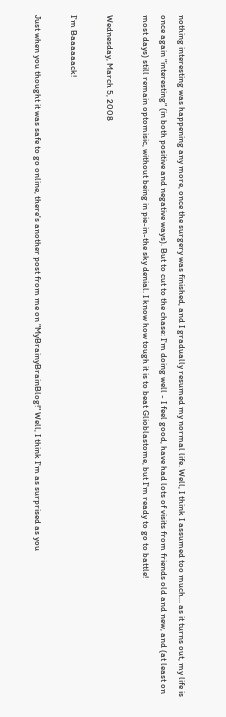nothing interesting was happening any more, once the surgery was finished, and I gradually resumed my normal life. Well, I think I assumed too much... as it turns out, my life is once again "interesting" (in both positive and negative ways). But to cut to the chase: I'm doing well - I feel good, have had lots of visits from friends old and new, and (at least on most days) still remain optomisic, without being in pie-in-the sky denial. I know how tough it is to beat Glioblastome, but I'm ready to go to battle!

Wednesday, March 5, 2008

I'm Baaaaaack!

Just when you thought it was safe to go online, there's another post from me on "MyBrainyBrainBlog!" Well, I think I'm as surprised as you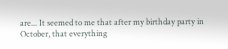are... It seemed to me that after my birthday party in October, that everything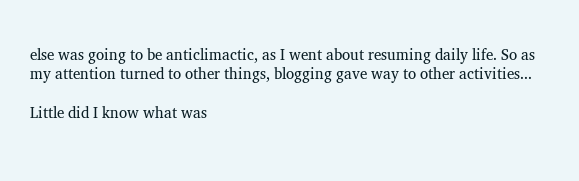else was going to be anticlimactic, as I went about resuming daily life. So as my attention turned to other things, blogging gave way to other activities...

Little did I know what was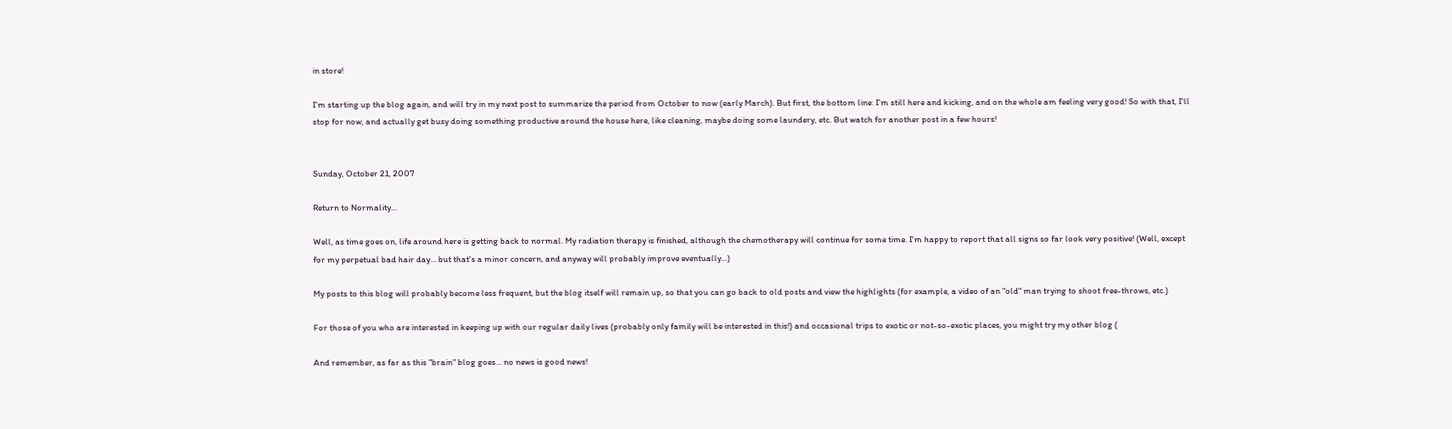in store!

I'm starting up the blog again, and will try in my next post to summarize the period from October to now (early March). But first, the bottom line: I'm still here and kicking, and on the whole am feeling very good! So with that, I'll stop for now, and actually get busy doing something productive around the house here, like cleaning, maybe doing some laundery, etc. But watch for another post in a few hours!


Sunday, October 21, 2007

Return to Normality...

Well, as time goes on, life around here is getting back to normal. My radiation therapy is finished, although the chemotherapy will continue for some time. I'm happy to report that all signs so far look very positive! (Well, except for my perpetual bad hair day... but that's a minor concern, and anyway will probably improve eventually...)

My posts to this blog will probably become less frequent, but the blog itself will remain up, so that you can go back to old posts and view the highlights (for example, a video of an "old" man trying to shoot free-throws, etc.)

For those of you who are interested in keeping up with our regular daily lives (probably only family will be interested in this!) and occasional trips to exotic or not-so-exotic places, you might try my other blog (

And remember, as far as this "brain" blog goes... no news is good news!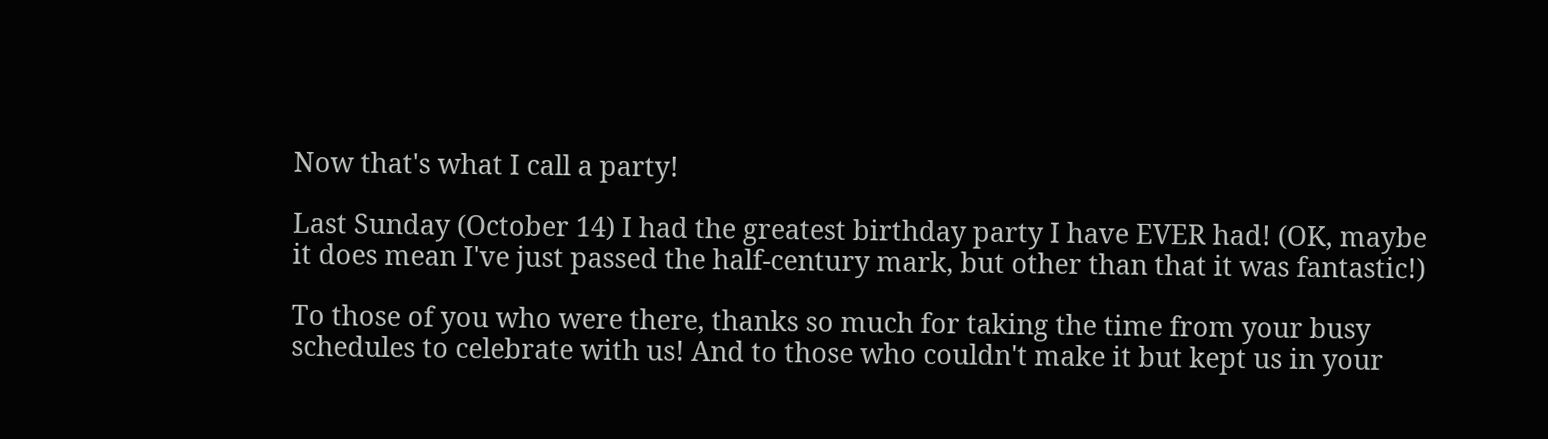Now that's what I call a party!

Last Sunday (October 14) I had the greatest birthday party I have EVER had! (OK, maybe it does mean I've just passed the half-century mark, but other than that it was fantastic!)

To those of you who were there, thanks so much for taking the time from your busy schedules to celebrate with us! And to those who couldn't make it but kept us in your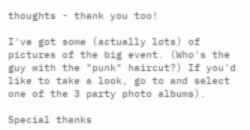thoughts - thank you too!

I've got some (actually lots) of pictures of the big event. (Who's the guy with the "punk" haircut?) If you'd like to take a look, go to and select one of the 3 party photo albums).

Special thanks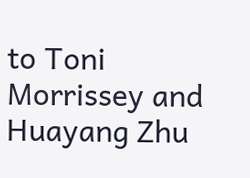to Toni Morrissey and Huayang Zhu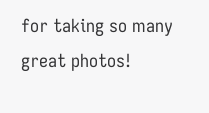for taking so many great photos!